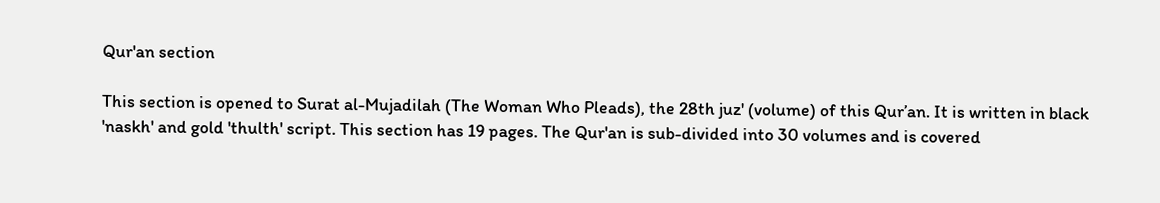Qur'an section

This section is opened to Surat al-Mujadilah (The Woman Who Pleads), the 28th juz' (volume) of this Qur’an. It is written in black 'naskh' and gold 'thulth' script. This section has 19 pages. The Qur'an is sub-divided into 30 volumes and is covered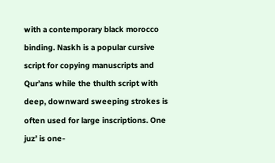with a contemporary black morocco binding. Naskh is a popular cursive script for copying manuscripts and Qur’ans while the thulth script with deep, downward sweeping strokes is often used for large inscriptions. One juz’ is one-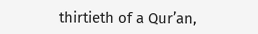thirtieth of a Qur’an,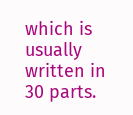which is usually written in 30 parts.